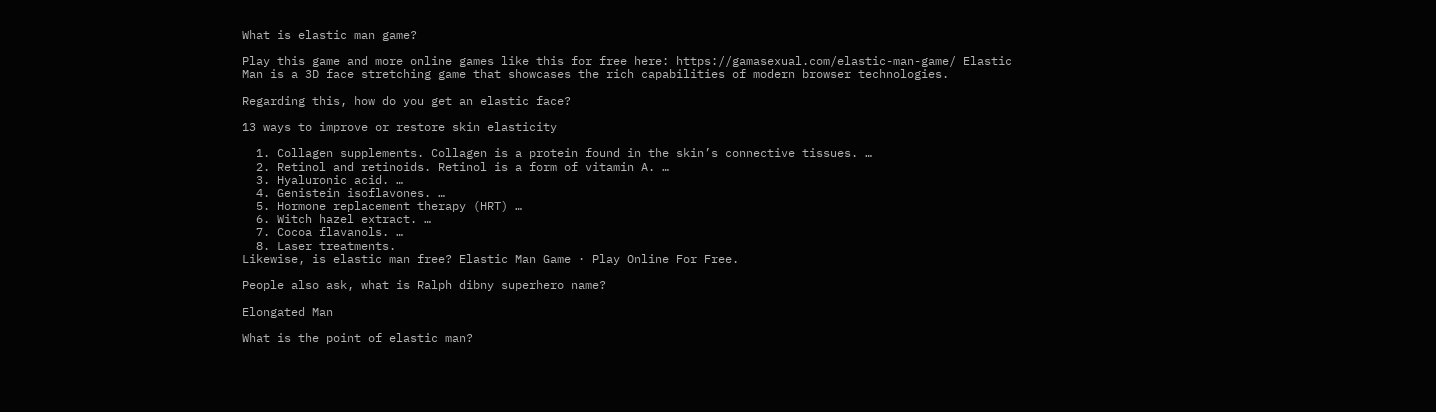What is elastic man game?

Play this game and more online games like this for free here: https://gamasexual.com/elastic-man-game/ Elastic Man is a 3D face stretching game that showcases the rich capabilities of modern browser technologies.

Regarding this, how do you get an elastic face?

13 ways to improve or restore skin elasticity

  1. Collagen supplements. Collagen is a protein found in the skin’s connective tissues. …
  2. Retinol and retinoids. Retinol is a form of vitamin A. …
  3. Hyaluronic acid. …
  4. Genistein isoflavones. …
  5. Hormone replacement therapy (HRT) …
  6. Witch hazel extract. …
  7. Cocoa flavanols. …
  8. Laser treatments.
Likewise, is elastic man free? Elastic Man Game · Play Online For Free.

People also ask, what is Ralph dibny superhero name?

Elongated Man

What is the point of elastic man?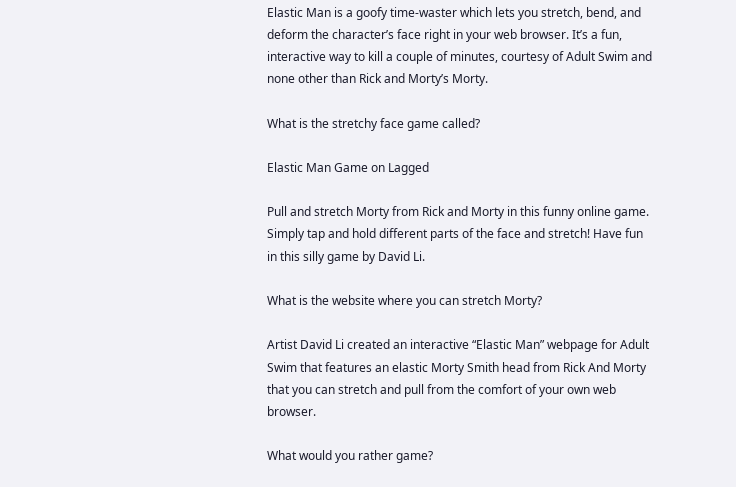Elastic Man is a goofy time-waster which lets you stretch, bend, and deform the character’s face right in your web browser. It’s a fun, interactive way to kill a couple of minutes, courtesy of Adult Swim and none other than Rick and Morty’s Morty.

What is the stretchy face game called?

Elastic Man Game on Lagged

Pull and stretch Morty from Rick and Morty in this funny online game. Simply tap and hold different parts of the face and stretch! Have fun in this silly game by David Li.

What is the website where you can stretch Morty?

Artist David Li created an interactive “Elastic Man” webpage for Adult Swim that features an elastic Morty Smith head from Rick And Morty that you can stretch and pull from the comfort of your own web browser.

What would you rather game?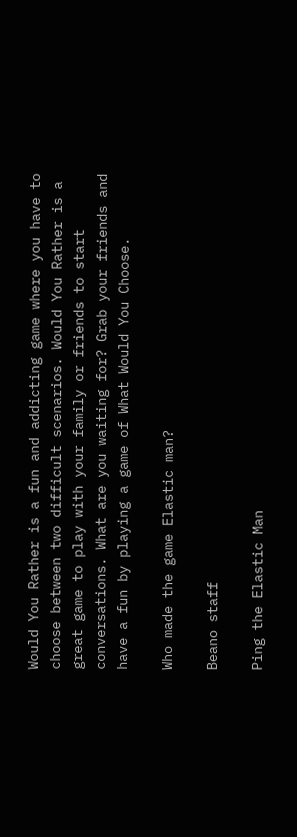Would You Rather is a fun and addicting game where you have to choose between two difficult scenarios. Would You Rather is a great game to play with your family or friends to start conversations. What are you waiting for? Grab your friends and have a fun by playing a game of What Would You Choose.

Who made the game Elastic man?

Beano staff

Ping the Elastic Man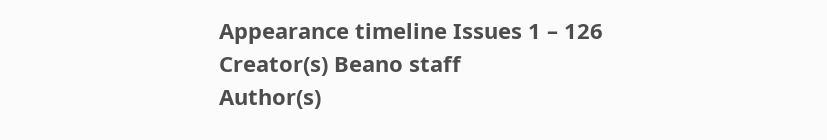Appearance timeline Issues 1 – 126
Creator(s) Beano staff
Author(s)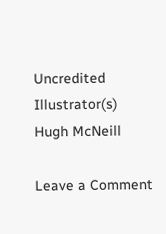Uncredited
Illustrator(s) Hugh McNeill

Leave a Comment